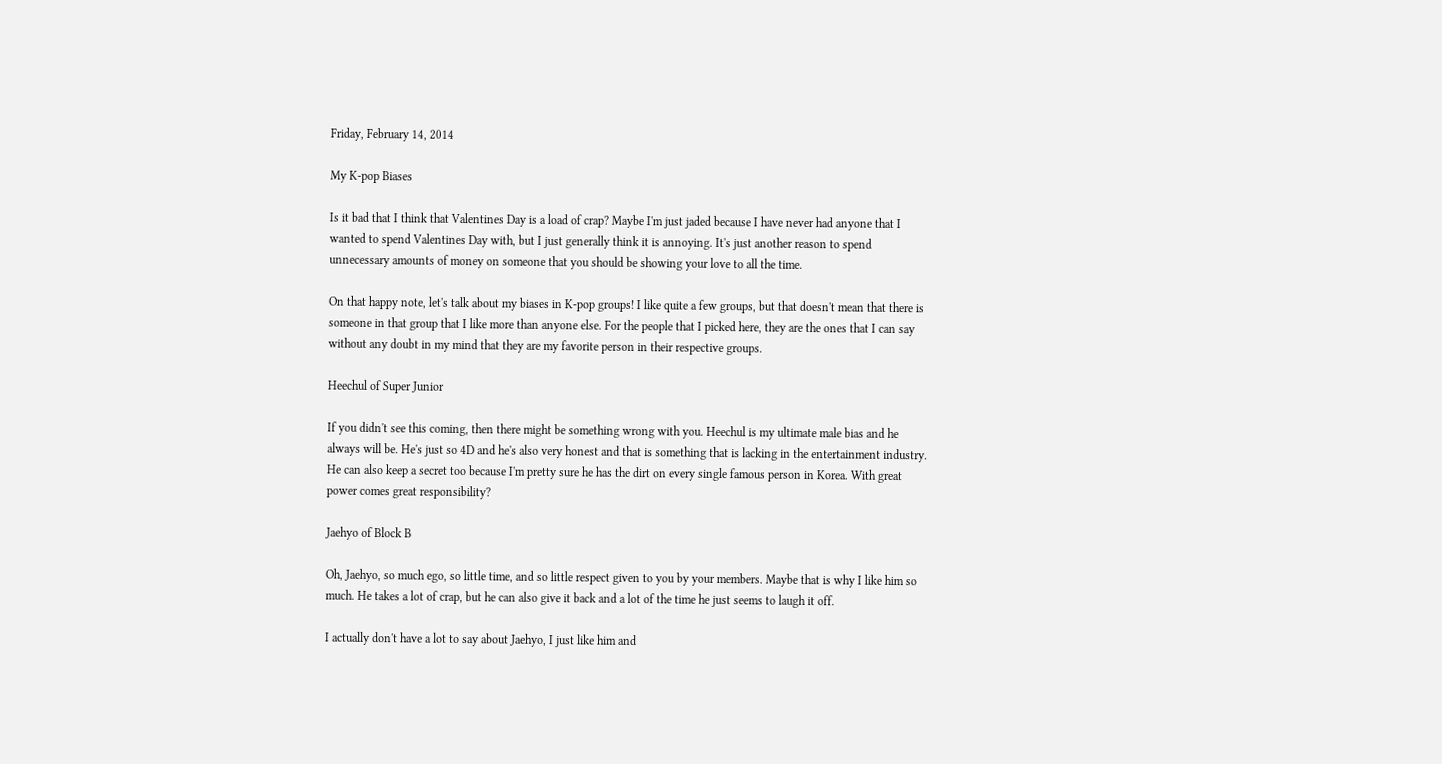Friday, February 14, 2014

My K-pop Biases

Is it bad that I think that Valentines Day is a load of crap? Maybe I'm just jaded because I have never had anyone that I wanted to spend Valentines Day with, but I just generally think it is annoying. It's just another reason to spend unnecessary amounts of money on someone that you should be showing your love to all the time.

On that happy note, let's talk about my biases in K-pop groups! I like quite a few groups, but that doesn't mean that there is someone in that group that I like more than anyone else. For the people that I picked here, they are the ones that I can say without any doubt in my mind that they are my favorite person in their respective groups.

Heechul of Super Junior

If you didn't see this coming, then there might be something wrong with you. Heechul is my ultimate male bias and he always will be. He's just so 4D and he's also very honest and that is something that is lacking in the entertainment industry. He can also keep a secret too because I'm pretty sure he has the dirt on every single famous person in Korea. With great power comes great responsibility?

Jaehyo of Block B

Oh, Jaehyo, so much ego, so little time, and so little respect given to you by your members. Maybe that is why I like him so much. He takes a lot of crap, but he can also give it back and a lot of the time he just seems to laugh it off.

I actually don't have a lot to say about Jaehyo, I just like him and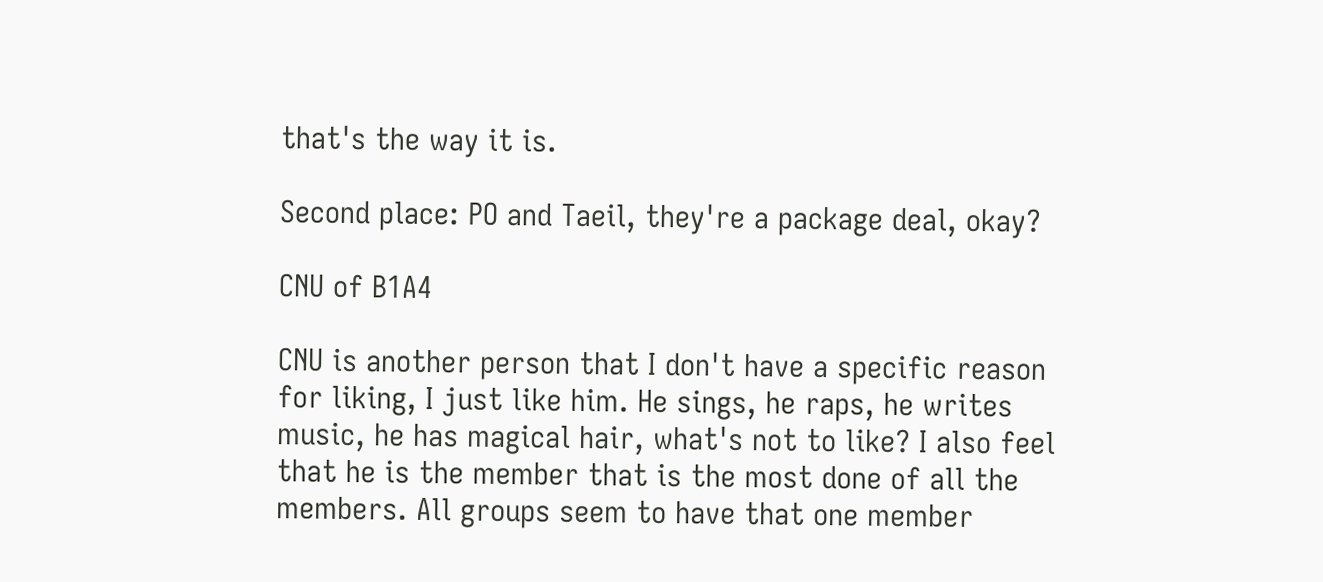that's the way it is.

Second place: PO and Taeil, they're a package deal, okay?

CNU of B1A4

CNU is another person that I don't have a specific reason for liking, I just like him. He sings, he raps, he writes music, he has magical hair, what's not to like? I also feel that he is the member that is the most done of all the members. All groups seem to have that one member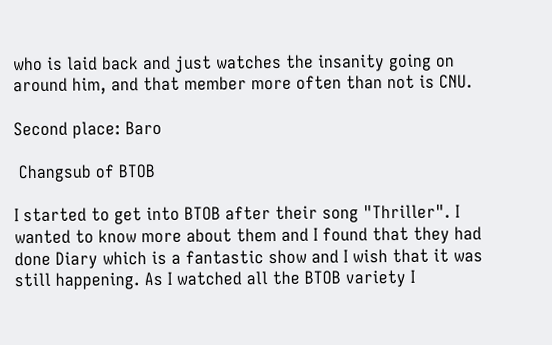who is laid back and just watches the insanity going on around him, and that member more often than not is CNU.

Second place: Baro

 Changsub of BTOB

I started to get into BTOB after their song "Thriller". I wanted to know more about them and I found that they had done Diary which is a fantastic show and I wish that it was still happening. As I watched all the BTOB variety I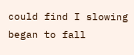could find I slowing began to fall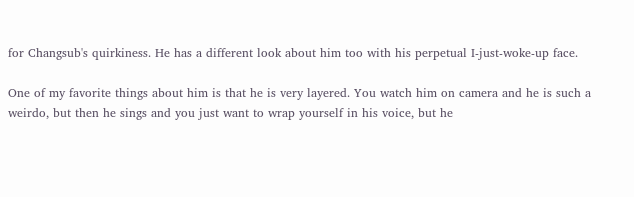for Changsub's quirkiness. He has a different look about him too with his perpetual I-just-woke-up face.

One of my favorite things about him is that he is very layered. You watch him on camera and he is such a weirdo, but then he sings and you just want to wrap yourself in his voice, but he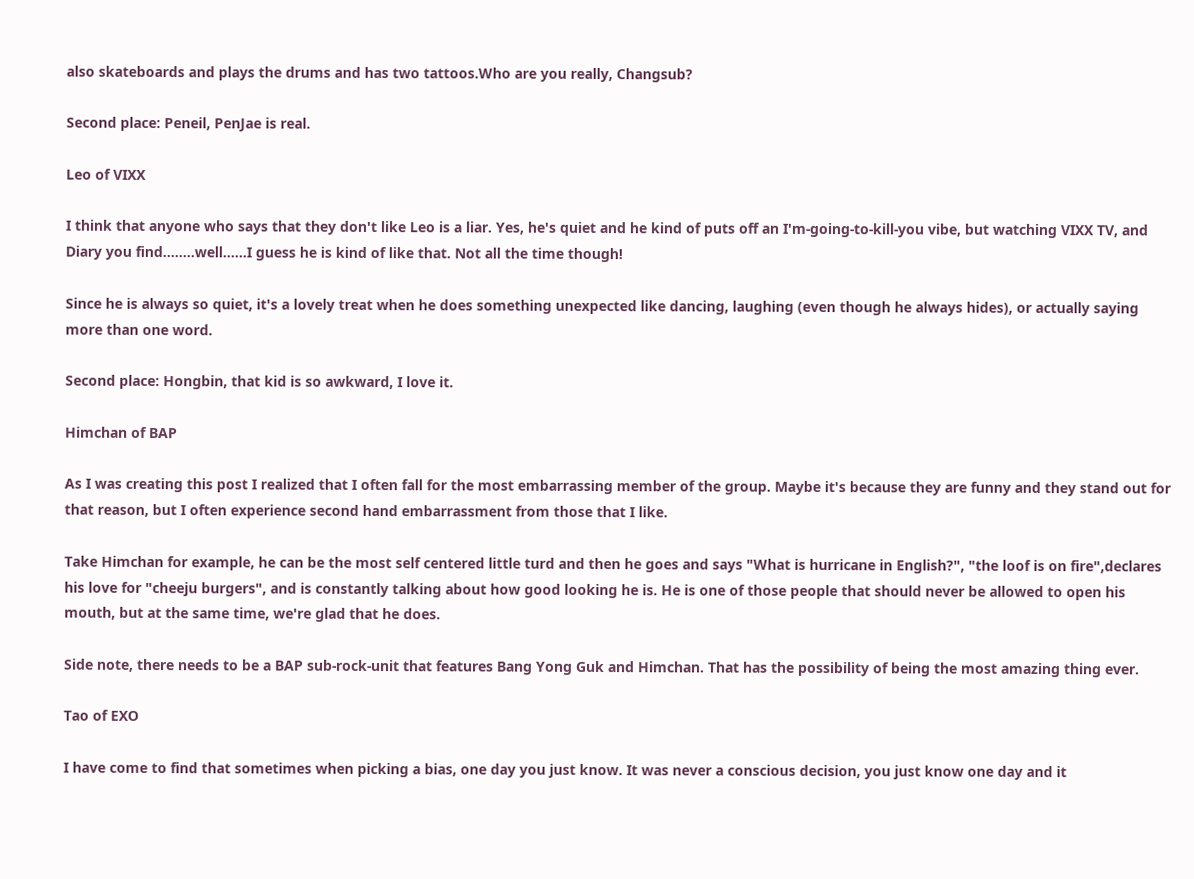also skateboards and plays the drums and has two tattoos.Who are you really, Changsub?

Second place: Peneil, PenJae is real.

Leo of VIXX

I think that anyone who says that they don't like Leo is a liar. Yes, he's quiet and he kind of puts off an I'm-going-to-kill-you vibe, but watching VIXX TV, and Diary you find........well......I guess he is kind of like that. Not all the time though!

Since he is always so quiet, it's a lovely treat when he does something unexpected like dancing, laughing (even though he always hides), or actually saying more than one word.

Second place: Hongbin, that kid is so awkward, I love it.

Himchan of BAP

As I was creating this post I realized that I often fall for the most embarrassing member of the group. Maybe it's because they are funny and they stand out for that reason, but I often experience second hand embarrassment from those that I like.

Take Himchan for example, he can be the most self centered little turd and then he goes and says "What is hurricane in English?", "the loof is on fire",declares his love for "cheeju burgers", and is constantly talking about how good looking he is. He is one of those people that should never be allowed to open his mouth, but at the same time, we're glad that he does.

Side note, there needs to be a BAP sub-rock-unit that features Bang Yong Guk and Himchan. That has the possibility of being the most amazing thing ever.

Tao of EXO

I have come to find that sometimes when picking a bias, one day you just know. It was never a conscious decision, you just know one day and it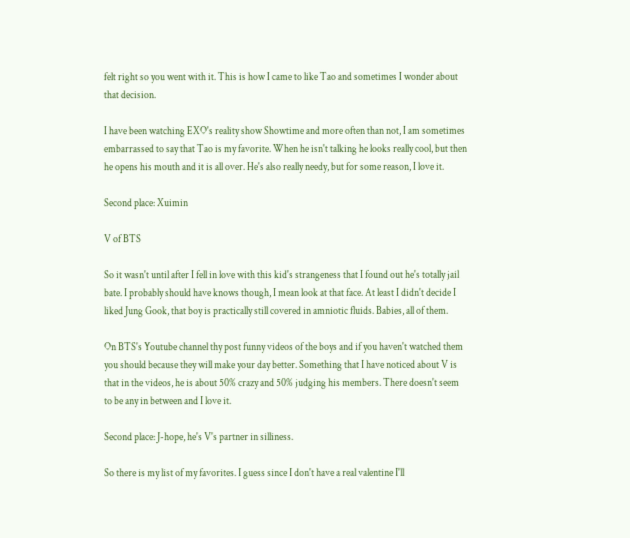felt right so you went with it. This is how I came to like Tao and sometimes I wonder about that decision.

I have been watching EXO's reality show Showtime and more often than not, I am sometimes embarrassed to say that Tao is my favorite. When he isn't talking he looks really cool, but then he opens his mouth and it is all over. He's also really needy, but for some reason, I love it.

Second place: Xuimin

V of BTS

So it wasn't until after I fell in love with this kid's strangeness that I found out he's totally jail bate. I probably should have knows though, I mean look at that face. At least I didn't decide I liked Jung Gook, that boy is practically still covered in amniotic fluids. Babies, all of them.

On BTS's Youtube channel thy post funny videos of the boys and if you haven't watched them you should because they will make your day better. Something that I have noticed about V is that in the videos, he is about 50% crazy and 50% judging his members. There doesn't seem to be any in between and I love it.

Second place: J-hope, he's V's partner in silliness.

So there is my list of my favorites. I guess since I don't have a real valentine I'll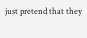just pretend that they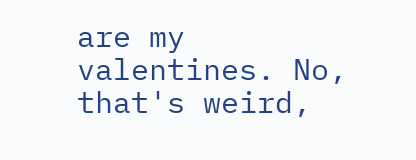are my valentines. No, that's weird,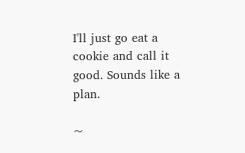I'll just go eat a cookie and call it good. Sounds like a plan.

~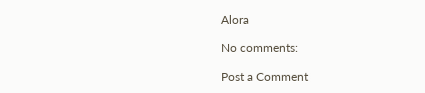Alora

No comments:

Post a Comment